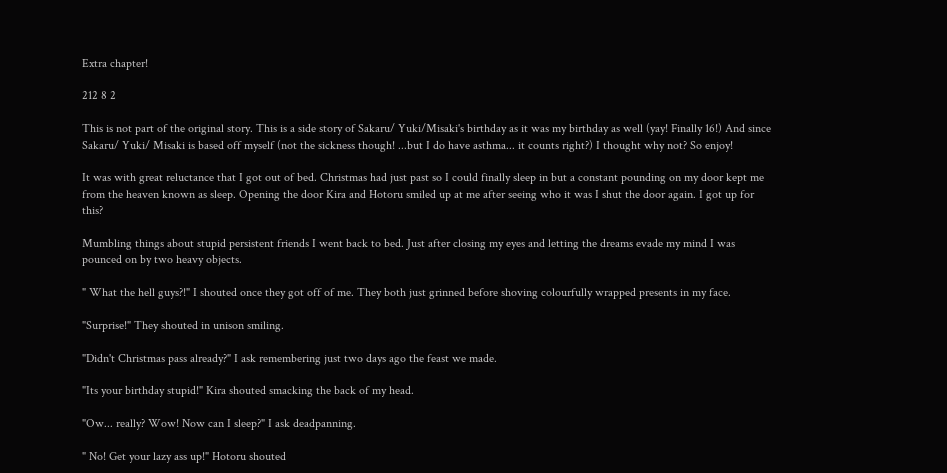Extra chapter!

212 8 2

This is not part of the original story. This is a side story of Sakaru/ Yuki/Misaki's birthday as it was my birthday as well (yay! Finally 16!) And since Sakaru/ Yuki/ Misaki is based off myself (not the sickness though! ...but I do have asthma... it counts right?) I thought why not? So enjoy!

It was with great reluctance that I got out of bed. Christmas had just past so I could finally sleep in but a constant pounding on my door kept me from the heaven known as sleep. Opening the door Kira and Hotoru smiled up at me after seeing who it was I shut the door again. I got up for this?

Mumbling things about stupid persistent friends I went back to bed. Just after closing my eyes and letting the dreams evade my mind I was pounced on by two heavy objects.

" What the hell guys?!" I shouted once they got off of me. They both just grinned before shoving colourfully wrapped presents in my face.

"Surprise!" They shouted in unison smiling.

"Didn't Christmas pass already?" I ask remembering just two days ago the feast we made.

"Its your birthday stupid!" Kira shouted smacking the back of my head.

"Ow... really? Wow! Now can I sleep?" I ask deadpanning.

" No! Get your lazy ass up!" Hotoru shouted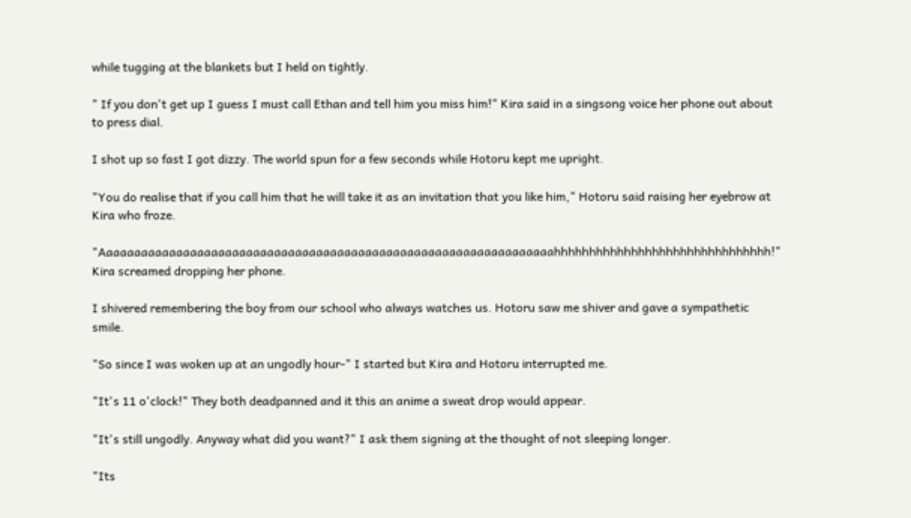while tugging at the blankets but I held on tightly.

" If you don't get up I guess I must call Ethan and tell him you miss him!" Kira said in a singsong voice her phone out about to press dial.

I shot up so fast I got dizzy. The world spun for a few seconds while Hotoru kept me upright.

"You do realise that if you call him that he will take it as an invitation that you like him," Hotoru said raising her eyebrow at Kira who froze.

"Aaaaaaaaaaaaaaaaaaaaaaaaaaaaaaaaaaaaaaaaaaaaaaaaaaaaaaaaaaaaaaaaahhhhhhhhhhhhhhhhhhhhhhhhhhhhhhh!" Kira screamed dropping her phone.

I shivered remembering the boy from our school who always watches us. Hotoru saw me shiver and gave a sympathetic smile.

"So since I was woken up at an ungodly hour-" I started but Kira and Hotoru interrupted me.

"It's 11 o'clock!" They both deadpanned and it this an anime a sweat drop would appear.

"It's still ungodly. Anyway what did you want?" I ask them signing at the thought of not sleeping longer.

"Its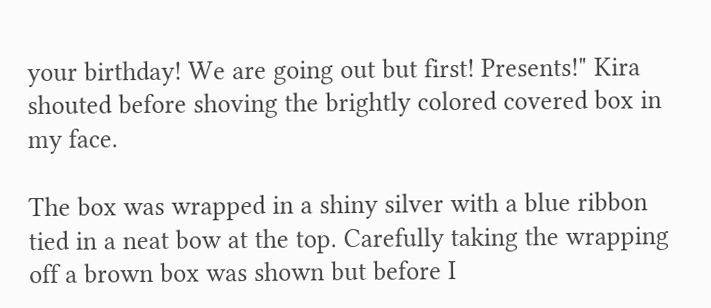your birthday! We are going out but first! Presents!" Kira shouted before shoving the brightly colored covered box in my face.

The box was wrapped in a shiny silver with a blue ribbon tied in a neat bow at the top. Carefully taking the wrapping off a brown box was shown but before I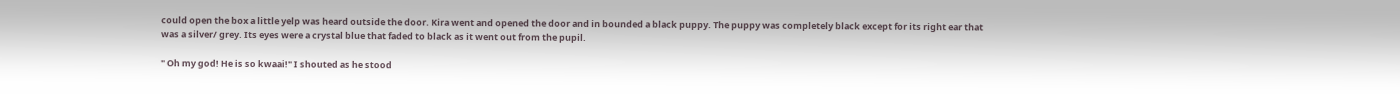could open the box a little yelp was heard outside the door. Kira went and opened the door and in bounded a black puppy. The puppy was completely black except for its right ear that was a silver/ grey. Its eyes were a crystal blue that faded to black as it went out from the pupil.

" Oh my god! He is so kwaai!" I shouted as he stood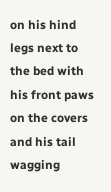on his hind legs next to the bed with his front paws on the covers and his tail wagging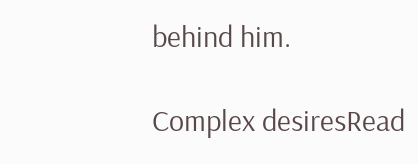behind him.

Complex desiresRead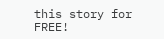this story for FREE!